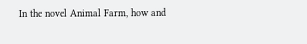In the novel Animal Farm, how and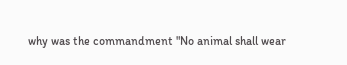why was the commandment "No animal shall wear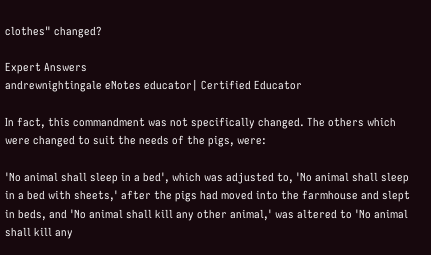clothes" changed?

Expert Answers
andrewnightingale eNotes educator| Certified Educator

In fact, this commandment was not specifically changed. The others which were changed to suit the needs of the pigs, were:

'No animal shall sleep in a bed', which was adjusted to, 'No animal shall sleep in a bed with sheets,' after the pigs had moved into the farmhouse and slept in beds, and 'No animal shall kill any other animal,' was altered to 'No animal shall kill any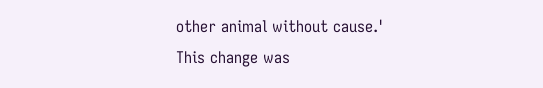other animal without cause.' This change was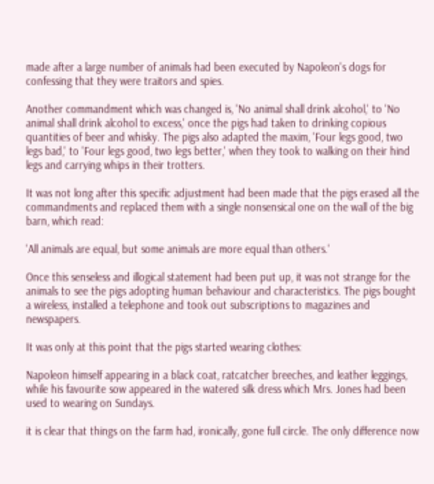made after a large number of animals had been executed by Napoleon's dogs for confessing that they were traitors and spies.

Another commandment which was changed is, 'No animal shall drink alcohol,' to 'No animal shall drink alcohol to excess,' once the pigs had taken to drinking copious quantities of beer and whisky. The pigs also adapted the maxim, 'Four legs good, two legs bad,' to 'Four legs good, two legs better,' when they took to walking on their hind legs and carrying whips in their trotters.

It was not long after this specific adjustment had been made that the pigs erased all the commandments and replaced them with a single nonsensical one on the wall of the big barn, which read:

'All animals are equal, but some animals are more equal than others.'

Once this senseless and illogical statement had been put up, it was not strange for the animals to see the pigs adopting human behaviour and characteristics. The pigs bought a wireless, installed a telephone and took out subscriptions to magazines and newspapers.

It was only at this point that the pigs started wearing clothes:

Napoleon himself appearing in a black coat, ratcatcher breeches, and leather leggings, while his favourite sow appeared in the watered silk dress which Mrs. Jones had been used to wearing on Sundays.

it is clear that things on the farm had, ironically, gone full circle. The only difference now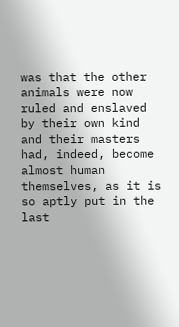was that the other animals were now ruled and enslaved by their own kind and their masters had, indeed, become almost human themselves, as it is so aptly put in the last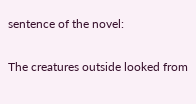sentence of the novel:

The creatures outside looked from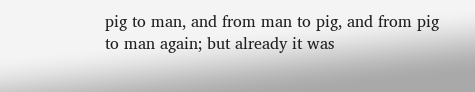pig to man, and from man to pig, and from pig to man again; but already it was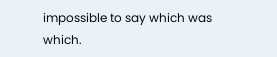impossible to say which was which.